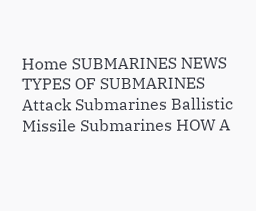Home SUBMARINES NEWS TYPES OF SUBMARINES Attack Submarines Ballistic Missile Submarines HOW A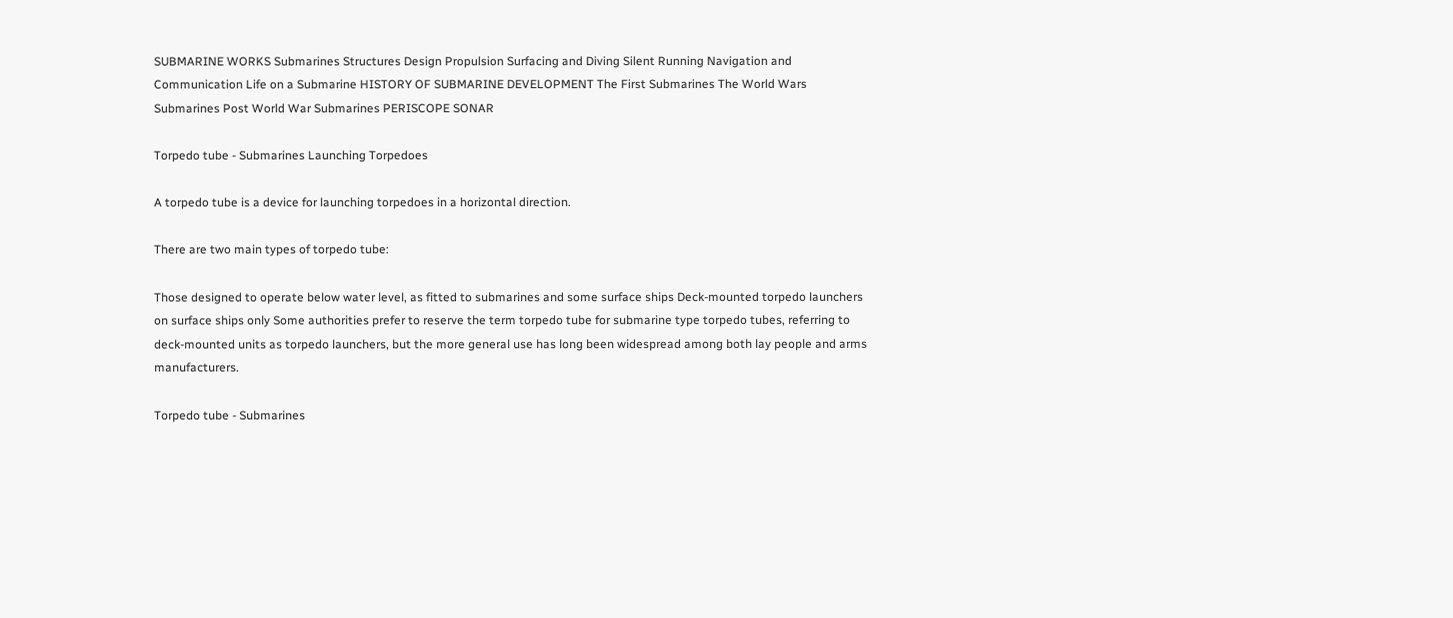SUBMARINE WORKS Submarines Structures Design Propulsion Surfacing and Diving Silent Running Navigation and Communication Life on a Submarine HISTORY OF SUBMARINE DEVELOPMENT The First Submarines The World Wars Submarines Post World War Submarines PERISCOPE SONAR

Torpedo tube - Submarines Launching Torpedoes

A torpedo tube is a device for launching torpedoes in a horizontal direction.

There are two main types of torpedo tube:

Those designed to operate below water level, as fitted to submarines and some surface ships Deck-mounted torpedo launchers on surface ships only Some authorities prefer to reserve the term torpedo tube for submarine type torpedo tubes, referring to deck-mounted units as torpedo launchers, but the more general use has long been widespread among both lay people and arms manufacturers.

Torpedo tube - Submarines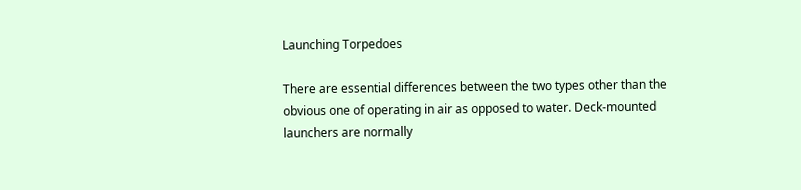Launching Torpedoes

There are essential differences between the two types other than the obvious one of operating in air as opposed to water. Deck-mounted launchers are normally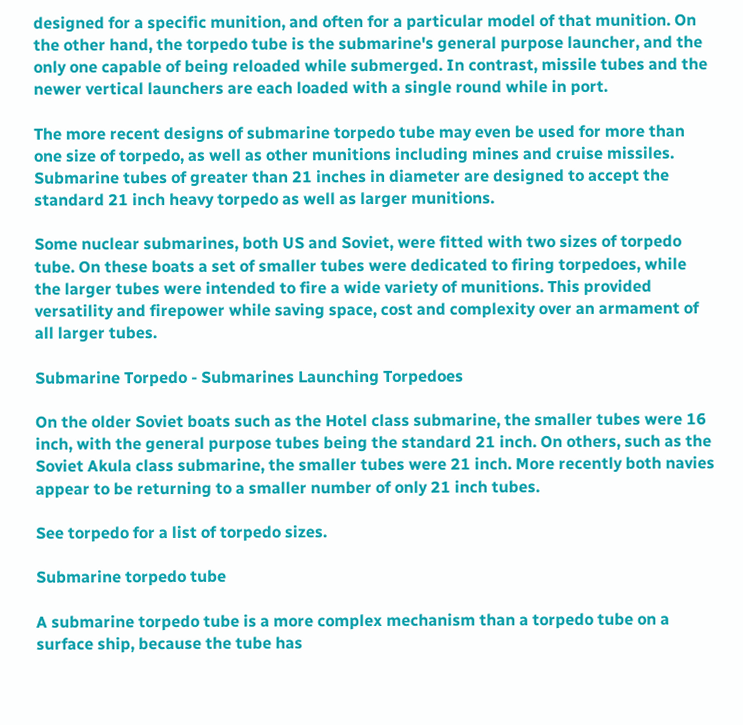designed for a specific munition, and often for a particular model of that munition. On the other hand, the torpedo tube is the submarine's general purpose launcher, and the only one capable of being reloaded while submerged. In contrast, missile tubes and the newer vertical launchers are each loaded with a single round while in port.

The more recent designs of submarine torpedo tube may even be used for more than one size of torpedo, as well as other munitions including mines and cruise missiles. Submarine tubes of greater than 21 inches in diameter are designed to accept the standard 21 inch heavy torpedo as well as larger munitions.

Some nuclear submarines, both US and Soviet, were fitted with two sizes of torpedo tube. On these boats a set of smaller tubes were dedicated to firing torpedoes, while the larger tubes were intended to fire a wide variety of munitions. This provided versatility and firepower while saving space, cost and complexity over an armament of all larger tubes.

Submarine Torpedo - Submarines Launching Torpedoes

On the older Soviet boats such as the Hotel class submarine, the smaller tubes were 16 inch, with the general purpose tubes being the standard 21 inch. On others, such as the Soviet Akula class submarine, the smaller tubes were 21 inch. More recently both navies appear to be returning to a smaller number of only 21 inch tubes.

See torpedo for a list of torpedo sizes.

Submarine torpedo tube

A submarine torpedo tube is a more complex mechanism than a torpedo tube on a surface ship, because the tube has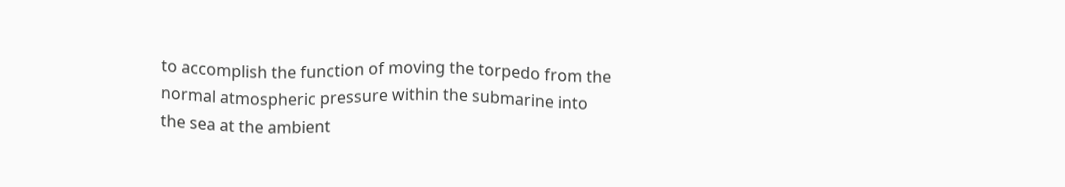to accomplish the function of moving the torpedo from the normal atmospheric pressure within the submarine into the sea at the ambient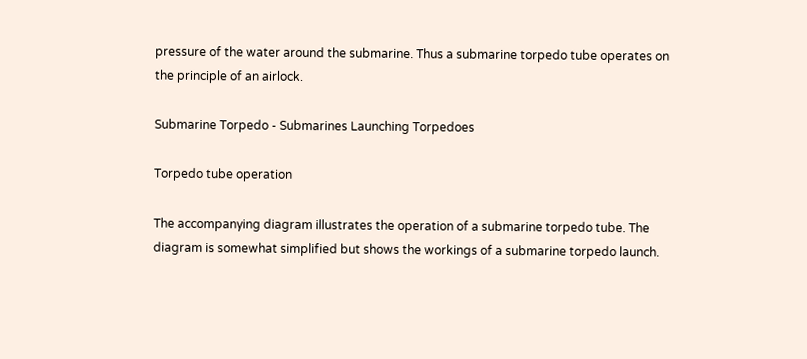pressure of the water around the submarine. Thus a submarine torpedo tube operates on the principle of an airlock.

Submarine Torpedo - Submarines Launching Torpedoes

Torpedo tube operation

The accompanying diagram illustrates the operation of a submarine torpedo tube. The diagram is somewhat simplified but shows the workings of a submarine torpedo launch.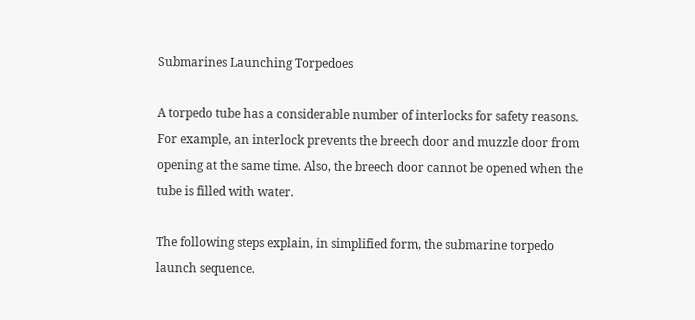Submarines Launching Torpedoes

A torpedo tube has a considerable number of interlocks for safety reasons. For example, an interlock prevents the breech door and muzzle door from opening at the same time. Also, the breech door cannot be opened when the tube is filled with water.

The following steps explain, in simplified form, the submarine torpedo launch sequence.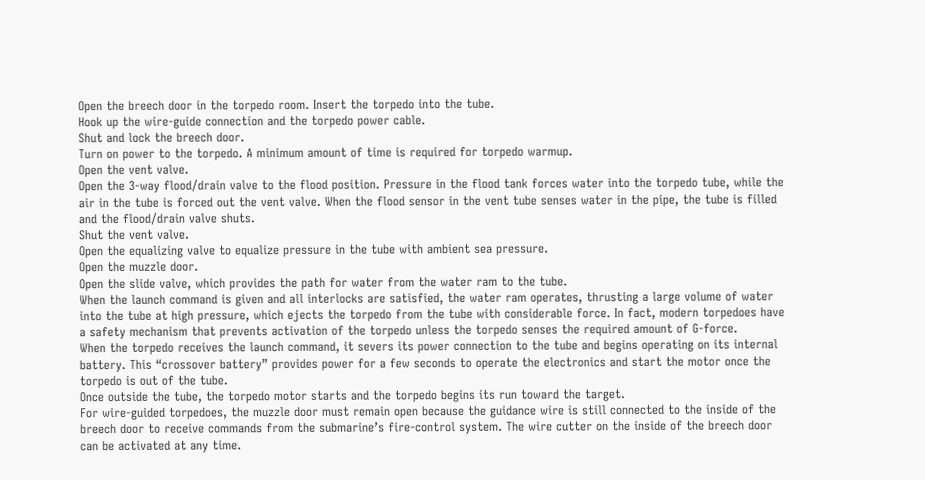Open the breech door in the torpedo room. Insert the torpedo into the tube.
Hook up the wire-guide connection and the torpedo power cable.
Shut and lock the breech door.
Turn on power to the torpedo. A minimum amount of time is required for torpedo warmup.
Open the vent valve.
Open the 3-way flood/drain valve to the flood position. Pressure in the flood tank forces water into the torpedo tube, while the air in the tube is forced out the vent valve. When the flood sensor in the vent tube senses water in the pipe, the tube is filled and the flood/drain valve shuts.
Shut the vent valve.
Open the equalizing valve to equalize pressure in the tube with ambient sea pressure.
Open the muzzle door.
Open the slide valve, which provides the path for water from the water ram to the tube.
When the launch command is given and all interlocks are satisfied, the water ram operates, thrusting a large volume of water into the tube at high pressure, which ejects the torpedo from the tube with considerable force. In fact, modern torpedoes have a safety mechanism that prevents activation of the torpedo unless the torpedo senses the required amount of G-force.
When the torpedo receives the launch command, it severs its power connection to the tube and begins operating on its internal battery. This “crossover battery” provides power for a few seconds to operate the electronics and start the motor once the torpedo is out of the tube.
Once outside the tube, the torpedo motor starts and the torpedo begins its run toward the target.
For wire-guided torpedoes, the muzzle door must remain open because the guidance wire is still connected to the inside of the breech door to receive commands from the submarine’s fire-control system. The wire cutter on the inside of the breech door can be activated at any time.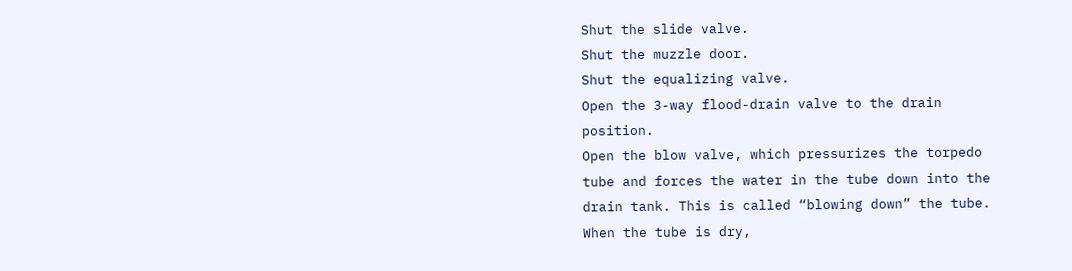Shut the slide valve.
Shut the muzzle door.
Shut the equalizing valve.
Open the 3-way flood-drain valve to the drain position.
Open the blow valve, which pressurizes the torpedo tube and forces the water in the tube down into the drain tank. This is called “blowing down” the tube.
When the tube is dry,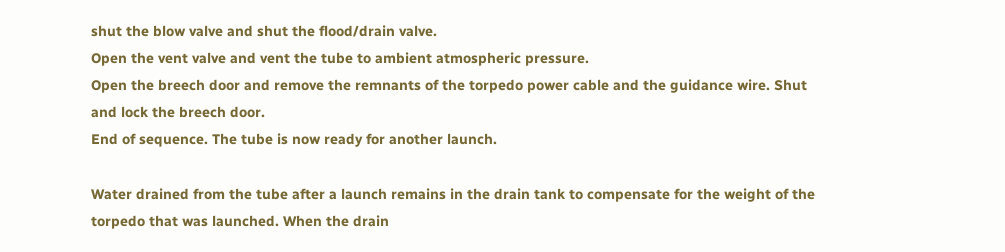shut the blow valve and shut the flood/drain valve.
Open the vent valve and vent the tube to ambient atmospheric pressure.
Open the breech door and remove the remnants of the torpedo power cable and the guidance wire. Shut and lock the breech door.
End of sequence. The tube is now ready for another launch.

Water drained from the tube after a launch remains in the drain tank to compensate for the weight of the torpedo that was launched. When the drain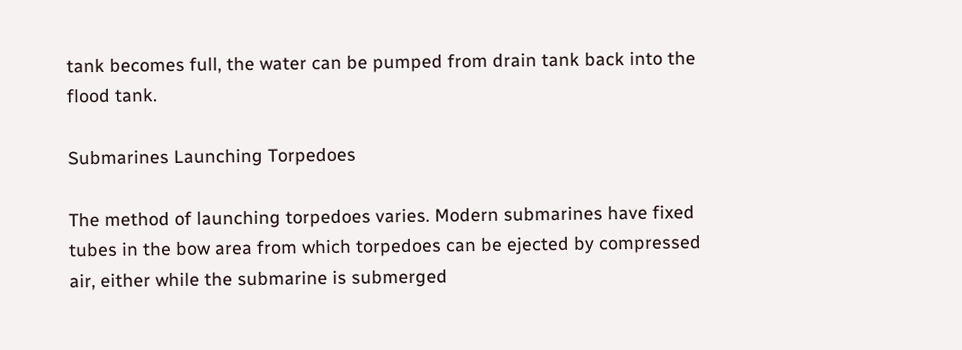tank becomes full, the water can be pumped from drain tank back into the flood tank.

Submarines Launching Torpedoes

The method of launching torpedoes varies. Modern submarines have fixed tubes in the bow area from which torpedoes can be ejected by compressed air, either while the submarine is submerged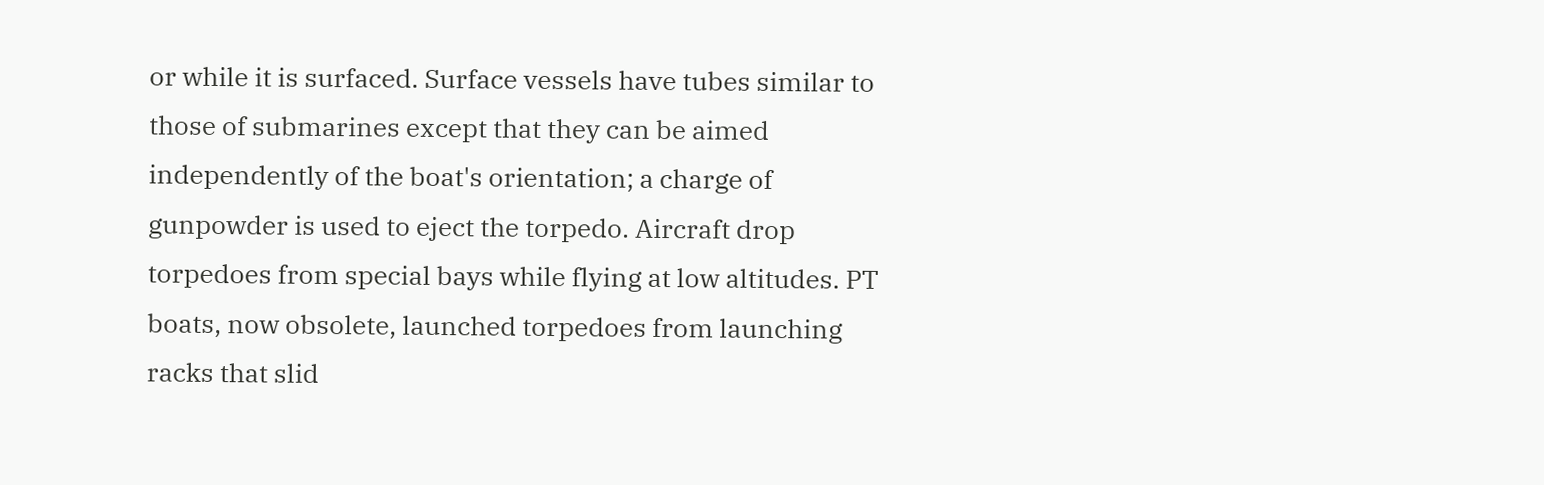or while it is surfaced. Surface vessels have tubes similar to those of submarines except that they can be aimed independently of the boat's orientation; a charge of gunpowder is used to eject the torpedo. Aircraft drop torpedoes from special bays while flying at low altitudes. PT boats, now obsolete, launched torpedoes from launching racks that slid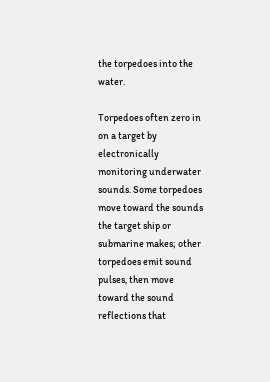the torpedoes into the water.

Torpedoes often zero in on a target by electronically monitoring underwater sounds. Some torpedoes move toward the sounds the target ship or submarine makes; other torpedoes emit sound pulses, then move toward the sound reflections that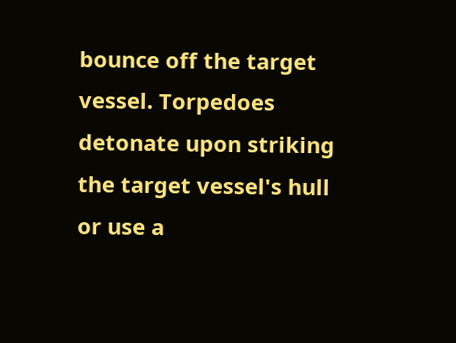bounce off the target vessel. Torpedoes detonate upon striking the target vessel's hull or use a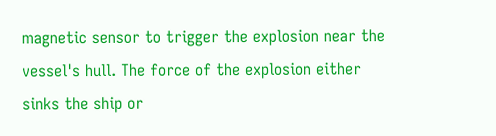magnetic sensor to trigger the explosion near the vessel's hull. The force of the explosion either sinks the ship or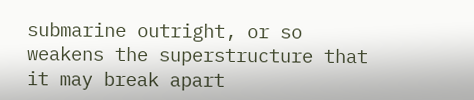submarine outright, or so weakens the superstructure that it may break apart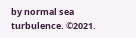by normal sea turbulence. ©2021.